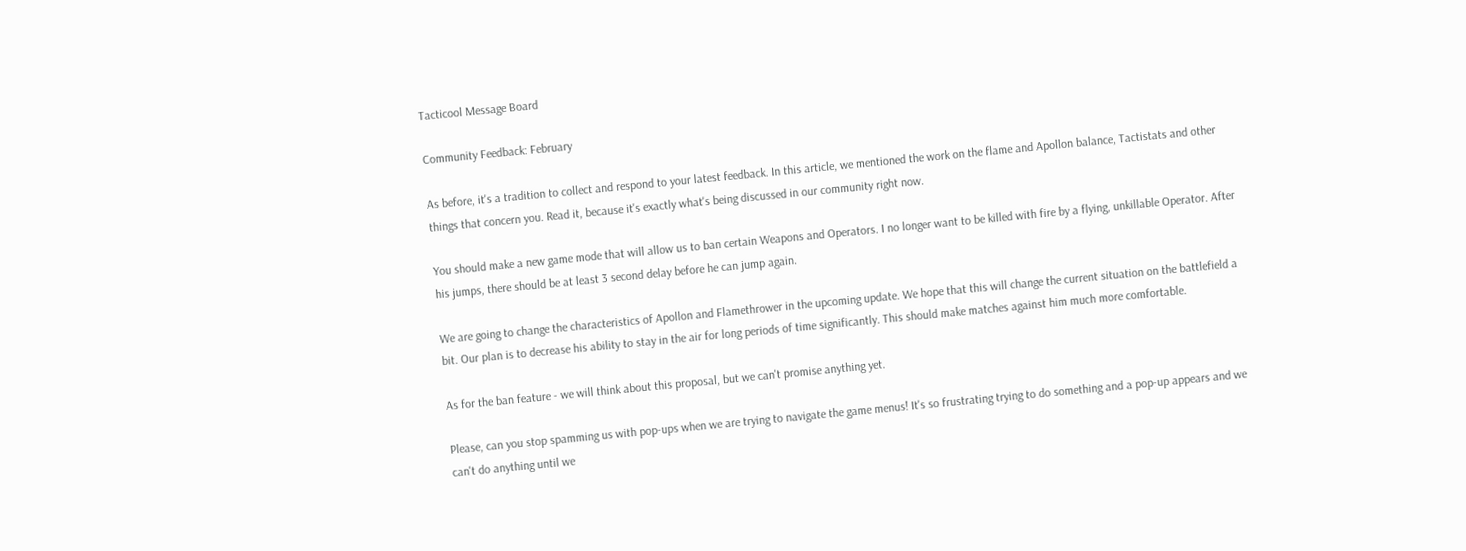Tacticool Message Board

Community Feedback: February

As before, it's a tradition to collect and respond to your latest feedback. In this article, we mentioned the work on the flame and Apollon balance, Tactistats and other things that concern you. Read it, because it's exactly what's being discussed in our community right now.

You should make a new game mode that will allow us to ban certain Weapons and Operators. I no longer want to be killed with fire by a flying, unkillable Operator. After his jumps, there should be at least 3 second delay before he can jump again.

We are going to change the characteristics of Apollon and Flamethrower in the upcoming update. We hope that this will change the current situation on the battlefield a bit. Our plan is to decrease his ability to stay in the air for long periods of time significantly. This should make matches against him much more comfortable.

As for the ban feature - we will think about this proposal, but we can't promise anything yet.

Please, can you stop spamming us with pop-ups when we are trying to navigate the game menus! It's so frustrating trying to do something and a pop-up appears and we can't do anything until we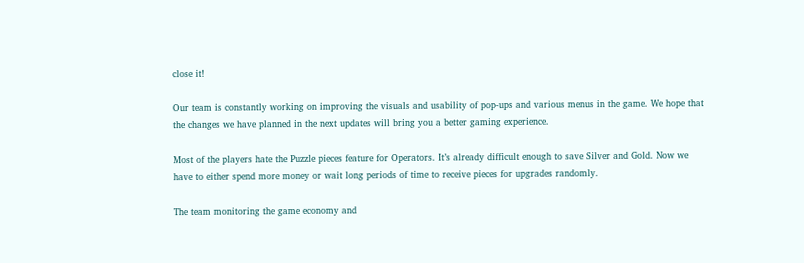close it!

Our team is constantly working on improving the visuals and usability of pop-ups and various menus in the game. We hope that the changes we have planned in the next updates will bring you a better gaming experience.

Most of the players hate the Puzzle pieces feature for Operators. It’s already difficult enough to save Silver and Gold. Now we have to either spend more money or wait long periods of time to receive pieces for upgrades randomly.

The team monitoring the game economy and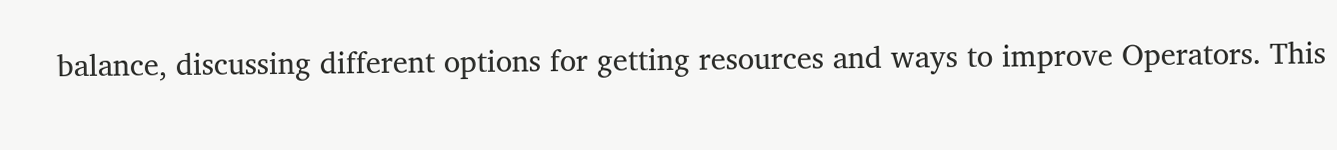balance, discussing different options for getting resources and ways to improve Operators. This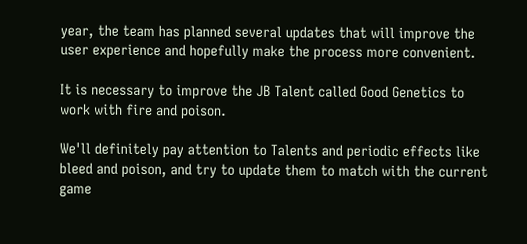year, the team has planned several updates that will improve the user experience and hopefully make the process more convenient.

It is necessary to improve the JB Talent called Good Genetics to work with fire and poison.

We'll definitely pay attention to Talents and periodic effects like bleed and poison, and try to update them to match with the current game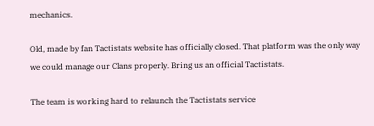mechanics.

Old, made by fan Tactistats website has officially closed. That platform was the only way we could manage our Clans properly. Bring us an official Tactistats.

The team is working hard to relaunch the Tactistats service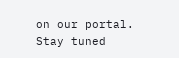on our portal. Stay tuned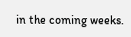in the coming weeks.